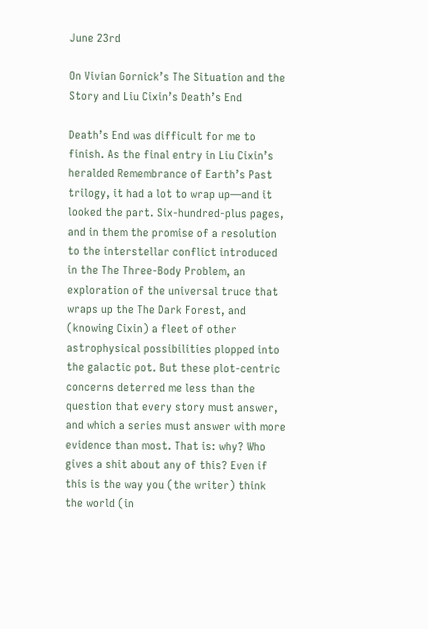June 23rd

On Vivian Gornick’s The Situation and the Story and Liu Cixin’s Death’s End

Death’s End was difficult for me to finish. As the final entry in Liu Cixin’s heralded Remembrance of Earth’s Past trilogy, it had a lot to wrap up—and it looked the part. Six-hundred-plus pages, and in them the promise of a resolution to the interstellar conflict introduced in the The Three-Body Problem, an exploration of the universal truce that wraps up the The Dark Forest, and (knowing Cixin) a fleet of other astrophysical possibilities plopped into the galactic pot. But these plot-centric concerns deterred me less than the question that every story must answer, and which a series must answer with more evidence than most. That is: why? Who gives a shit about any of this? Even if this is the way you (the writer) think the world (in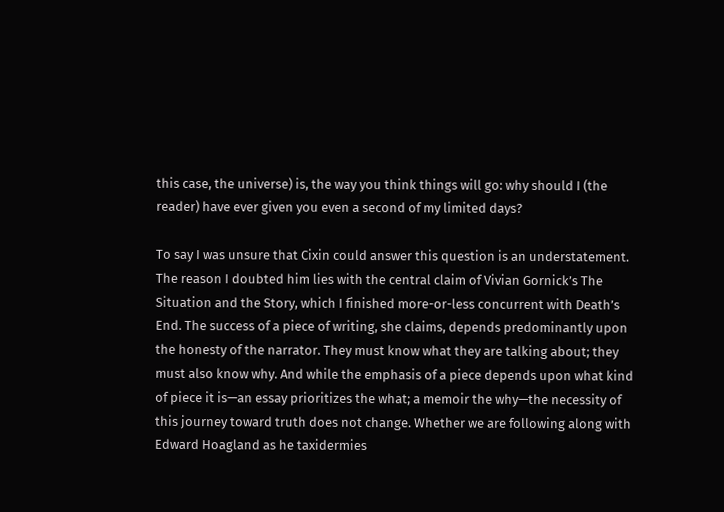this case, the universe) is, the way you think things will go: why should I (the reader) have ever given you even a second of my limited days?

To say I was unsure that Cixin could answer this question is an understatement. The reason I doubted him lies with the central claim of Vivian Gornick’s The Situation and the Story, which I finished more-or-less concurrent with Death’s End. The success of a piece of writing, she claims, depends predominantly upon the honesty of the narrator. They must know what they are talking about; they must also know why. And while the emphasis of a piece depends upon what kind of piece it is—an essay prioritizes the what; a memoir the why—the necessity of this journey toward truth does not change. Whether we are following along with Edward Hoagland as he taxidermies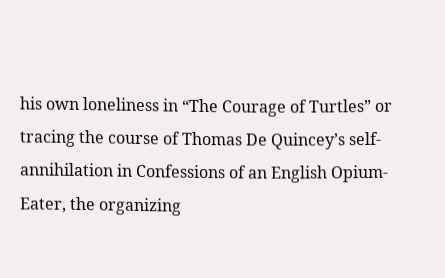his own loneliness in “The Courage of Turtles” or tracing the course of Thomas De Quincey’s self-annihilation in Confessions of an English Opium-Eater, the organizing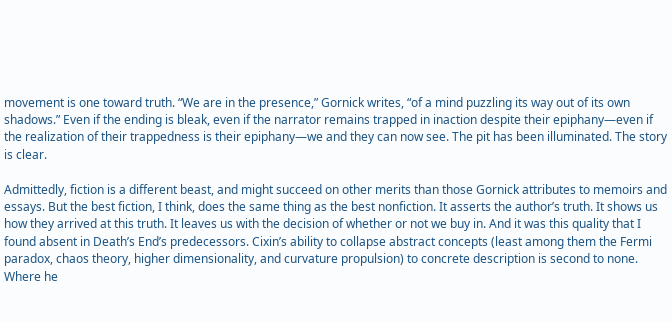movement is one toward truth. “We are in the presence,” Gornick writes, “of a mind puzzling its way out of its own shadows.” Even if the ending is bleak, even if the narrator remains trapped in inaction despite their epiphany—even if the realization of their trappedness is their epiphany—we and they can now see. The pit has been illuminated. The story is clear.

Admittedly, fiction is a different beast, and might succeed on other merits than those Gornick attributes to memoirs and essays. But the best fiction, I think, does the same thing as the best nonfiction. It asserts the author’s truth. It shows us how they arrived at this truth. It leaves us with the decision of whether or not we buy in. And it was this quality that I found absent in Death’s End’s predecessors. Cixin’s ability to collapse abstract concepts (least among them the Fermi paradox, chaos theory, higher dimensionality, and curvature propulsion) to concrete description is second to none. Where he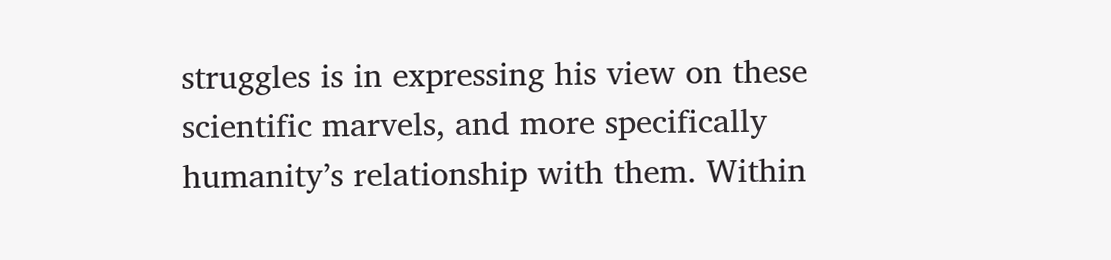struggles is in expressing his view on these scientific marvels, and more specifically humanity’s relationship with them. Within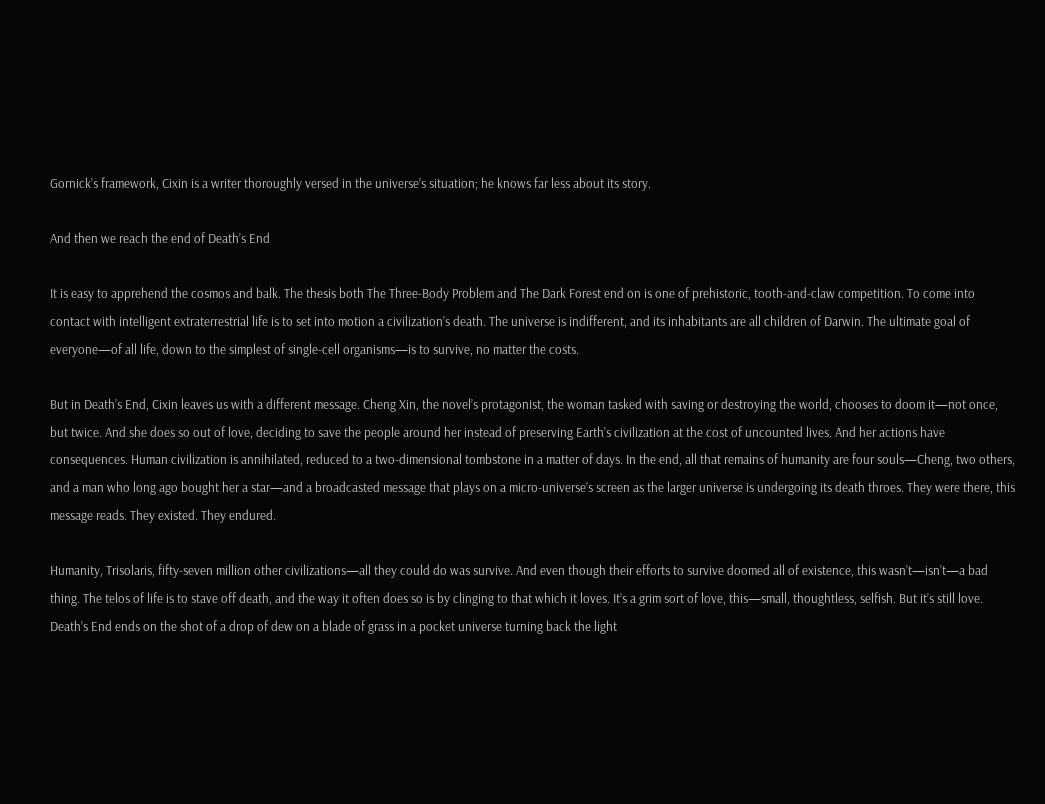Gornick’s framework, Cixin is a writer thoroughly versed in the universe’s situation; he knows far less about its story.

And then we reach the end of Death’s End

It is easy to apprehend the cosmos and balk. The thesis both The Three-Body Problem and The Dark Forest end on is one of prehistoric, tooth-and-claw competition. To come into contact with intelligent extraterrestrial life is to set into motion a civilization’s death. The universe is indifferent, and its inhabitants are all children of Darwin. The ultimate goal of everyone—of all life, down to the simplest of single-cell organisms—is to survive, no matter the costs.

But in Death’s End, Cixin leaves us with a different message. Cheng Xin, the novel’s protagonist, the woman tasked with saving or destroying the world, chooses to doom it—not once, but twice. And she does so out of love, deciding to save the people around her instead of preserving Earth’s civilization at the cost of uncounted lives. And her actions have consequences. Human civilization is annihilated, reduced to a two-dimensional tombstone in a matter of days. In the end, all that remains of humanity are four souls—Cheng, two others, and a man who long ago bought her a star—and a broadcasted message that plays on a micro-universe’s screen as the larger universe is undergoing its death throes. They were there, this message reads. They existed. They endured.

Humanity, Trisolaris, fifty-seven million other civilizations—all they could do was survive. And even though their efforts to survive doomed all of existence, this wasn’t—isn’t—a bad thing. The telos of life is to stave off death, and the way it often does so is by clinging to that which it loves. It’s a grim sort of love, this—small, thoughtless, selfish. But it’s still love. Death’s End ends on the shot of a drop of dew on a blade of grass in a pocket universe turning back the light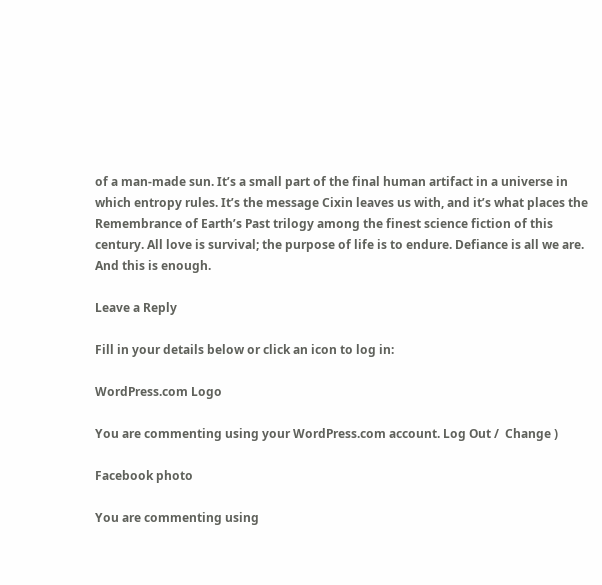of a man-made sun. It’s a small part of the final human artifact in a universe in which entropy rules. It’s the message Cixin leaves us with, and it’s what places the Remembrance of Earth’s Past trilogy among the finest science fiction of this century. All love is survival; the purpose of life is to endure. Defiance is all we are. And this is enough.

Leave a Reply

Fill in your details below or click an icon to log in:

WordPress.com Logo

You are commenting using your WordPress.com account. Log Out /  Change )

Facebook photo

You are commenting using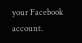your Facebook account.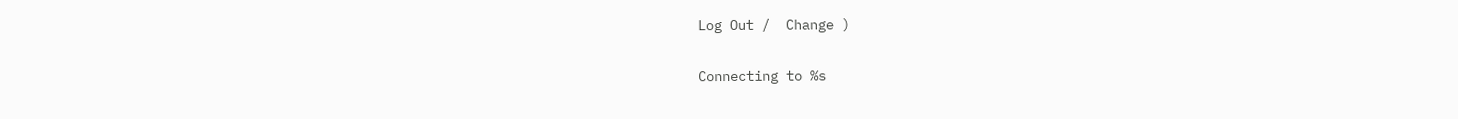Log Out /  Change )

Connecting to %s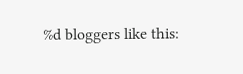%d bloggers like this: